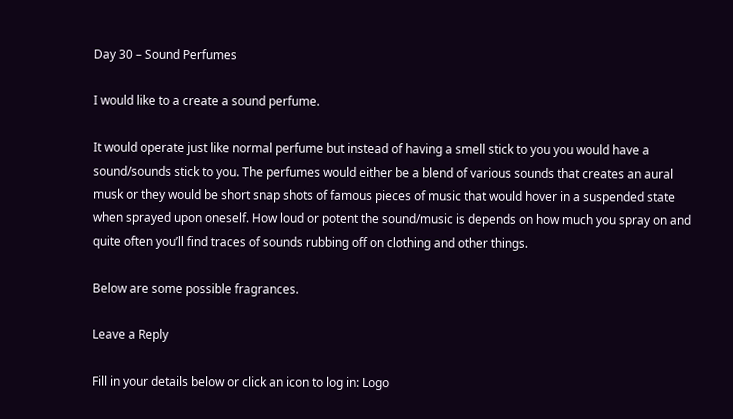Day 30 – Sound Perfumes

I would like to a create a sound perfume.

It would operate just like normal perfume but instead of having a smell stick to you you would have a sound/sounds stick to you. The perfumes would either be a blend of various sounds that creates an aural musk or they would be short snap shots of famous pieces of music that would hover in a suspended state when sprayed upon oneself. How loud or potent the sound/music is depends on how much you spray on and quite often you’ll find traces of sounds rubbing off on clothing and other things.

Below are some possible fragrances.

Leave a Reply

Fill in your details below or click an icon to log in: Logo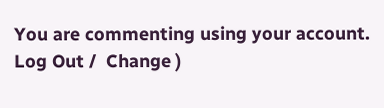You are commenting using your account. Log Out /  Change )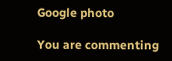Google photo

You are commenting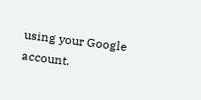using your Google account.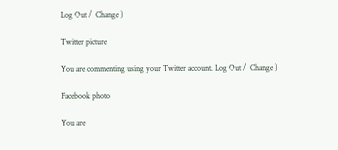Log Out /  Change )

Twitter picture

You are commenting using your Twitter account. Log Out /  Change )

Facebook photo

You are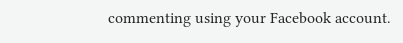commenting using your Facebook account.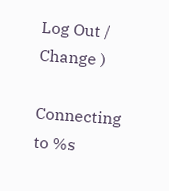Log Out /  Change )

Connecting to %s